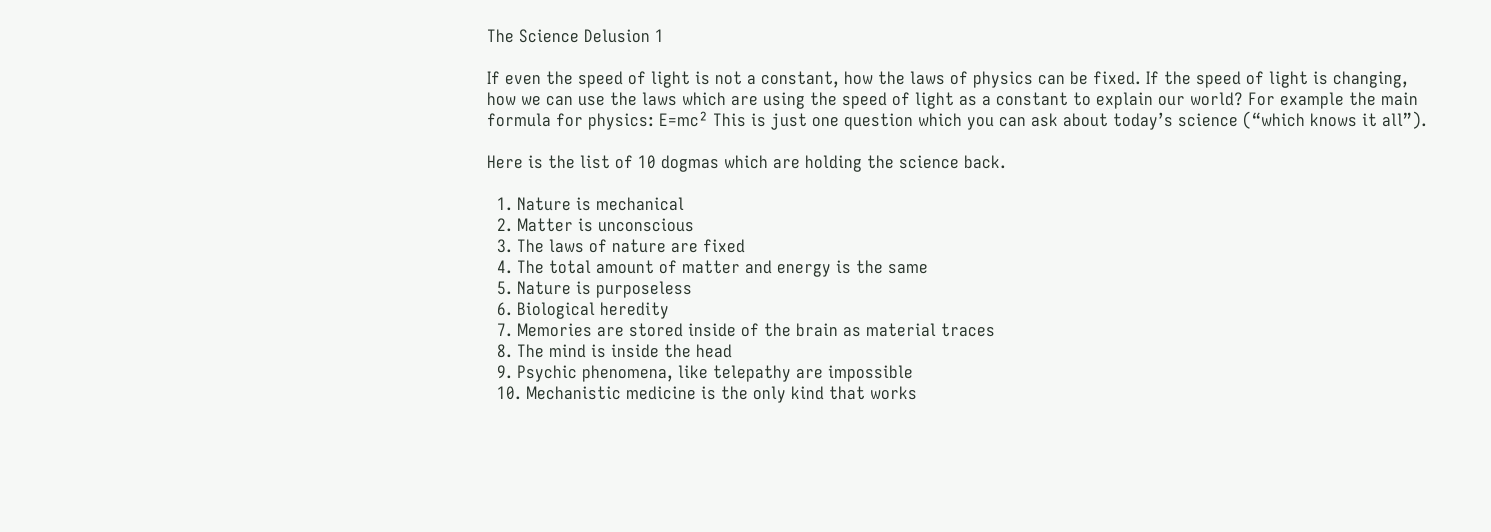The Science Delusion 1

If even the speed of light is not a constant, how the laws of physics can be fixed. If the speed of light is changing, how we can use the laws which are using the speed of light as a constant to explain our world? For example the main formula for physics: E=mc² This is just one question which you can ask about today’s science (“which knows it all”).

Here is the list of 10 dogmas which are holding the science back.

  1. Nature is mechanical
  2. Matter is unconscious
  3. The laws of nature are fixed
  4. The total amount of matter and energy is the same
  5. Nature is purposeless
  6. Biological heredity
  7. Memories are stored inside of the brain as material traces
  8. The mind is inside the head
  9. Psychic phenomena, like telepathy are impossible
  10. Mechanistic medicine is the only kind that works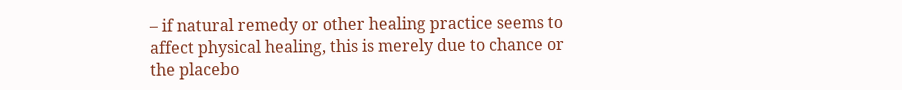– if natural remedy or other healing practice seems to affect physical healing, this is merely due to chance or the placebo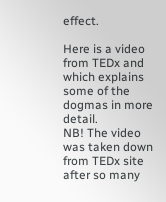effect.

Here is a video from TEDx and which explains some of the dogmas in more detail.
NB! The video was taken down from TEDx site after so many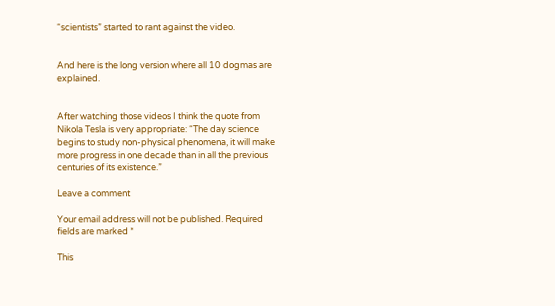“scientists” started to rant against the video.


And here is the long version where all 10 dogmas are explained.


After watching those videos I think the quote from Nikola Tesla is very appropriate: “The day science begins to study non-physical phenomena, it will make more progress in one decade than in all the previous centuries of its existence.”

Leave a comment

Your email address will not be published. Required fields are marked *

This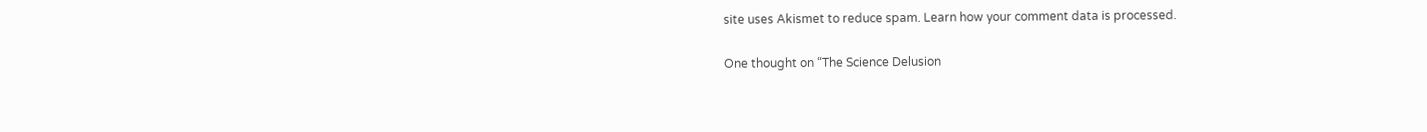site uses Akismet to reduce spam. Learn how your comment data is processed.

One thought on “The Science Delusion